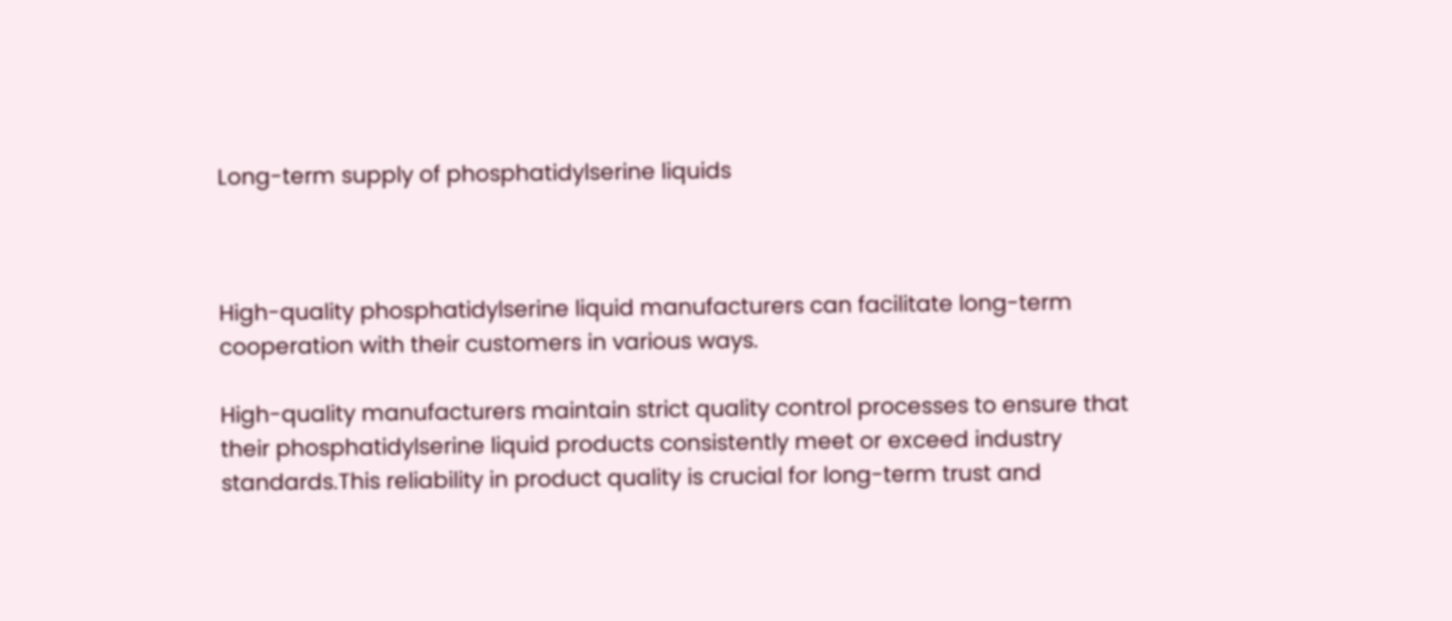Long-term supply of phosphatidylserine liquids



High-quality phosphatidylserine liquid manufacturers can facilitate long-term cooperation with their customers in various ways.

High-quality manufacturers maintain strict quality control processes to ensure that their phosphatidylserine liquid products consistently meet or exceed industry standards.This reliability in product quality is crucial for long-term trust and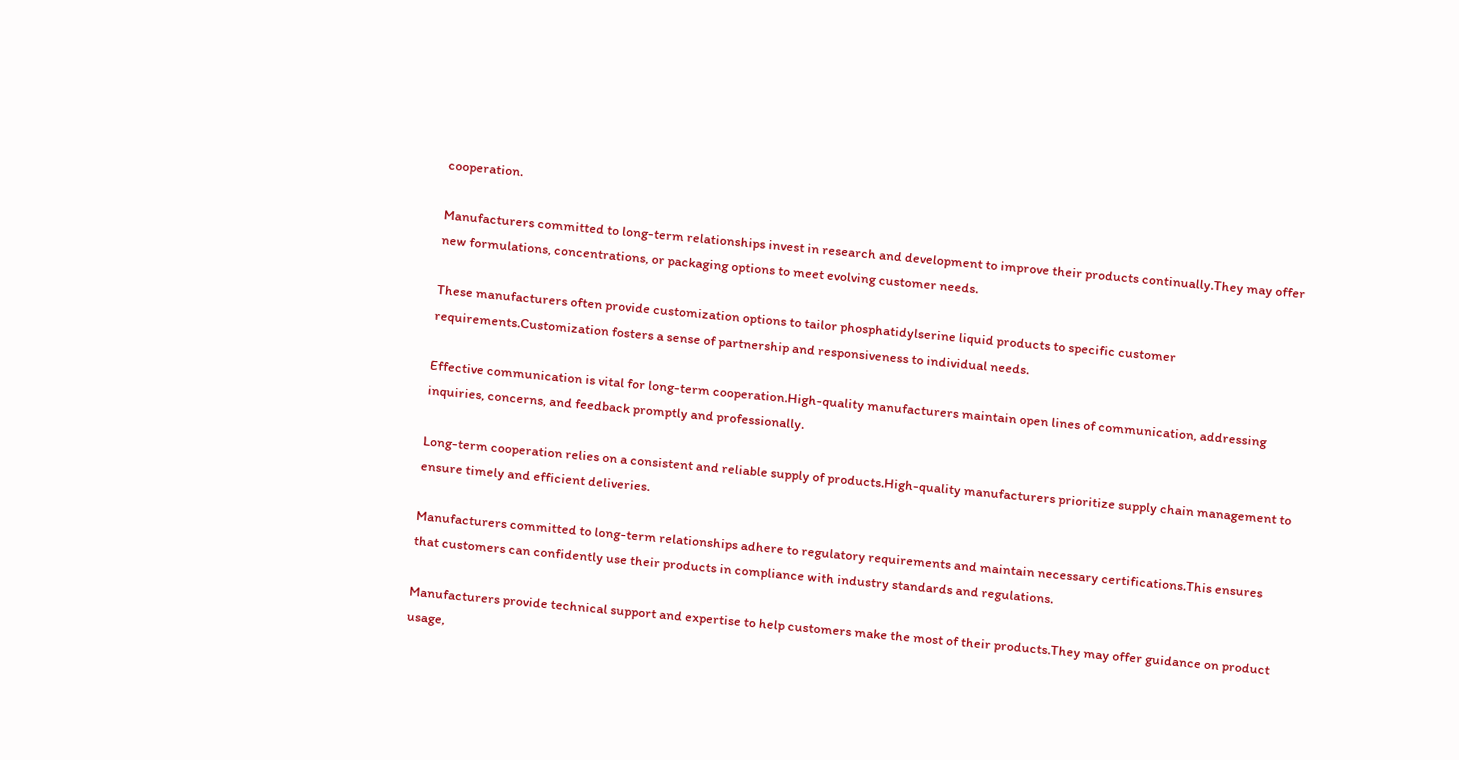cooperation.

Manufacturers committed to long-term relationships invest in research and development to improve their products continually.They may offer new formulations, concentrations, or packaging options to meet evolving customer needs.

These manufacturers often provide customization options to tailor phosphatidylserine liquid products to specific customer requirements.Customization fosters a sense of partnership and responsiveness to individual needs.

Effective communication is vital for long-term cooperation.High-quality manufacturers maintain open lines of communication, addressing inquiries, concerns, and feedback promptly and professionally.

Long-term cooperation relies on a consistent and reliable supply of products.High-quality manufacturers prioritize supply chain management to ensure timely and efficient deliveries.

Manufacturers committed to long-term relationships adhere to regulatory requirements and maintain necessary certifications.This ensures that customers can confidently use their products in compliance with industry standards and regulations.

Manufacturers provide technical support and expertise to help customers make the most of their products.They may offer guidance on product usage,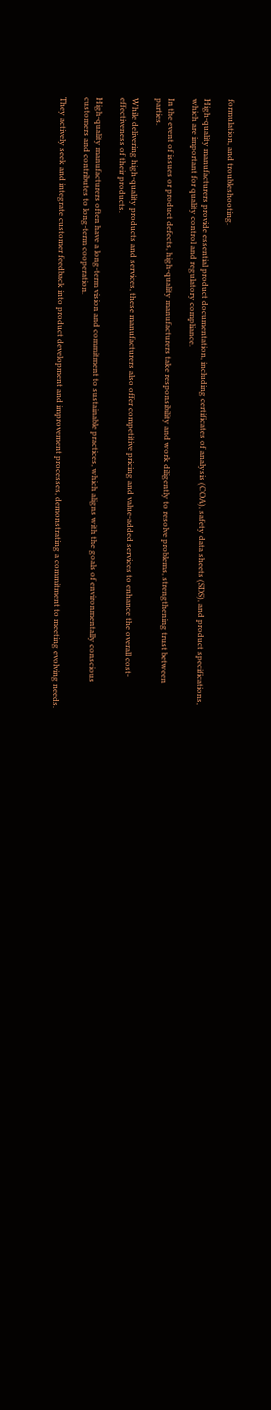formulation, and troubleshooting.

High-quality manufacturers provide essential product documentation, including certificates of analysis (COA), safety data sheets (SDS), and product specifications, which are important for quality control and regulatory compliance.

In the event of issues or product defects, high-quality manufacturers take responsibility and work diligently to resolve problems, strengthening trust between parties.

While delivering high-quality products and services, these manufacturers also offer competitive pricing and value-added services to enhance the overall cost-effectiveness of their products.

High-quality manufacturers often have a long-term vision and commitment to sustainable practices, which aligns with the goals of environmentally conscious customers and contributes to long-term cooperation.

They actively seek and integrate customer feedback into product development and improvement processes, demonstrating a commitment to meeting evolving needs.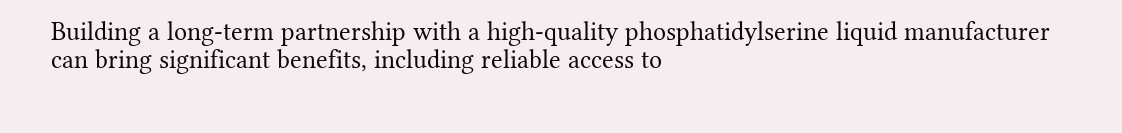Building a long-term partnership with a high-quality phosphatidylserine liquid manufacturer can bring significant benefits, including reliable access to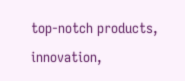top-notch products, innovation,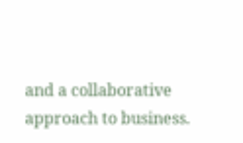and a collaborative approach to business.